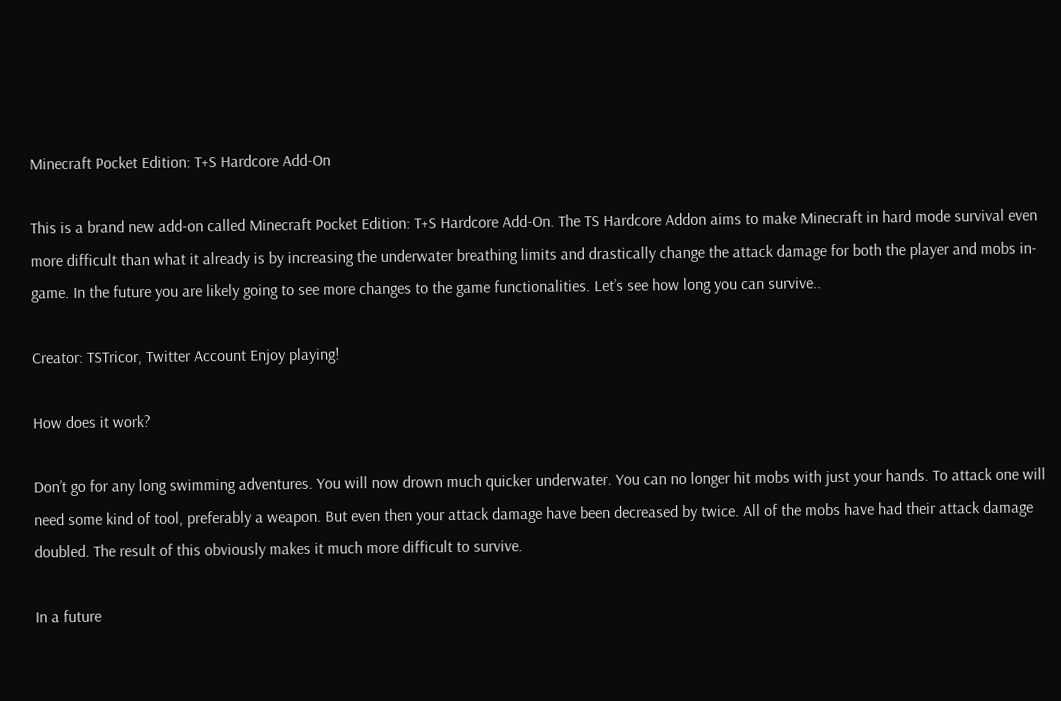Minecraft Pocket Edition: T+S Hardcore Add-On

This is a brand new add-on called Minecraft Pocket Edition: T+S Hardcore Add-On. The TS Hardcore Addon aims to make Minecraft in hard mode survival even more difficult than what it already is by increasing the underwater breathing limits and drastically change the attack damage for both the player and mobs in-game. In the future you are likely going to see more changes to the game functionalities. Let’s see how long you can survive..

Creator: TSTricor, Twitter Account Enjoy playing!

How does it work?

Don’t go for any long swimming adventures. You will now drown much quicker underwater. You can no longer hit mobs with just your hands. To attack one will need some kind of tool, preferably a weapon. But even then your attack damage have been decreased by twice. All of the mobs have had their attack damage doubled. The result of this obviously makes it much more difficult to survive.

In a future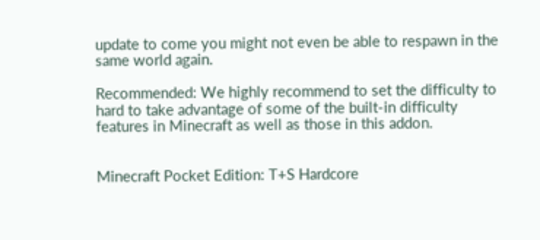update to come you might not even be able to respawn in the same world again.

Recommended: We highly recommend to set the difficulty to hard to take advantage of some of the built-in difficulty features in Minecraft as well as those in this addon.


Minecraft Pocket Edition: T+S Hardcore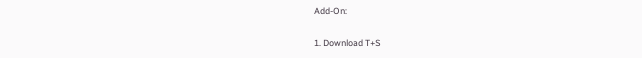Add-On:

1. Download T+S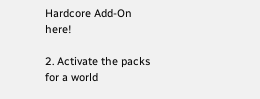Hardcore Add-On here!

2. Activate the packs for a world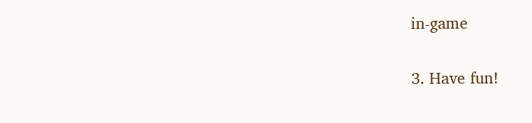in-game

3. Have fun!